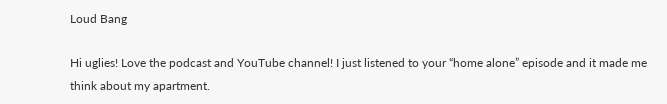Loud Bang

Hi uglies! Love the podcast and YouTube channel! I just listened to your “home alone” episode and it made me think about my apartment.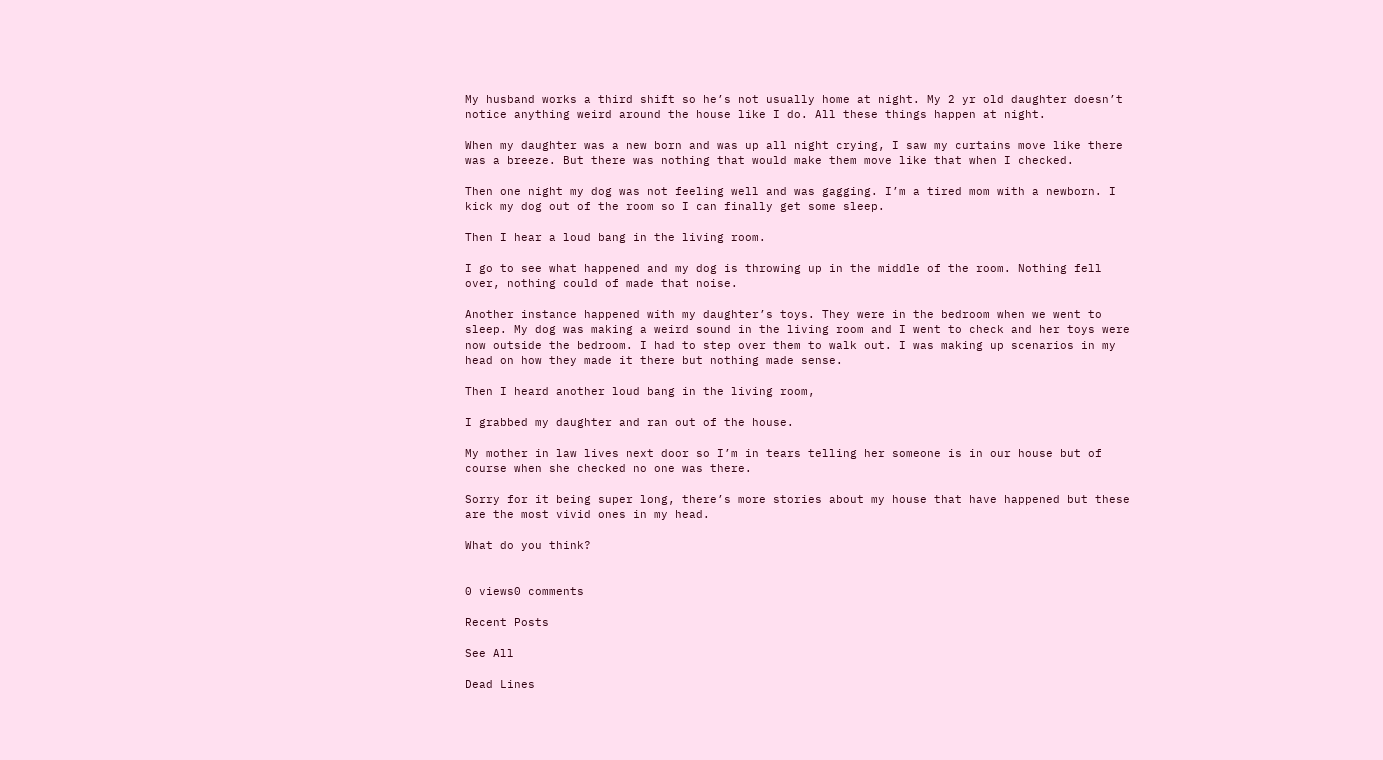My husband works a third shift so he’s not usually home at night. My 2 yr old daughter doesn’t notice anything weird around the house like I do. All these things happen at night.

When my daughter was a new born and was up all night crying, I saw my curtains move like there was a breeze. But there was nothing that would make them move like that when I checked.

Then one night my dog was not feeling well and was gagging. I’m a tired mom with a newborn. I kick my dog out of the room so I can finally get some sleep.

Then I hear a loud bang in the living room.

I go to see what happened and my dog is throwing up in the middle of the room. Nothing fell over, nothing could of made that noise.

Another instance happened with my daughter’s toys. They were in the bedroom when we went to sleep. My dog was making a weird sound in the living room and I went to check and her toys were now outside the bedroom. I had to step over them to walk out. I was making up scenarios in my head on how they made it there but nothing made sense.

Then I heard another loud bang in the living room,

I grabbed my daughter and ran out of the house.

My mother in law lives next door so I’m in tears telling her someone is in our house but of course when she checked no one was there.

Sorry for it being super long, there’s more stories about my house that have happened but these are the most vivid ones in my head.

What do you think?


0 views0 comments

Recent Posts

See All

Dead Lines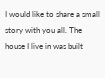I would like to share a small story with you all. The house I live in was built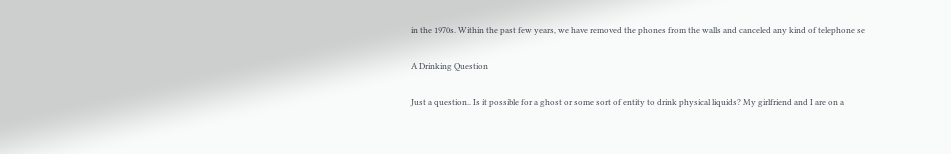in the 1970s. Within the past few years, we have removed the phones from the walls and canceled any kind of telephone se

A Drinking Question

Just a question.. Is it possible for a ghost or some sort of entity to drink physical liquids? My girlfriend and I are on a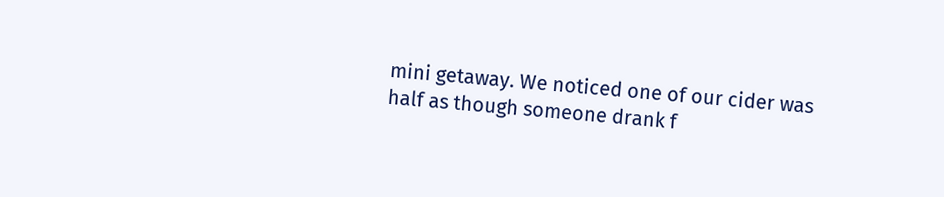mini getaway. We noticed one of our cider was half as though someone drank f